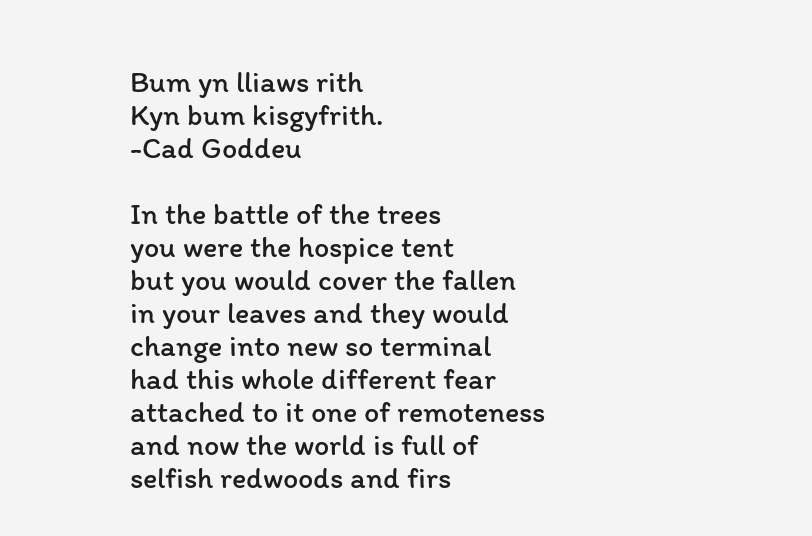Bum yn lliaws rith
Kyn bum kisgyfrith.
-Cad Goddeu

In the battle of the trees
you were the hospice tent
but you would cover the fallen
in your leaves and they would
change into new so terminal
had this whole different fear
attached to it one of remoteness
and now the world is full of
selfish redwoods and firs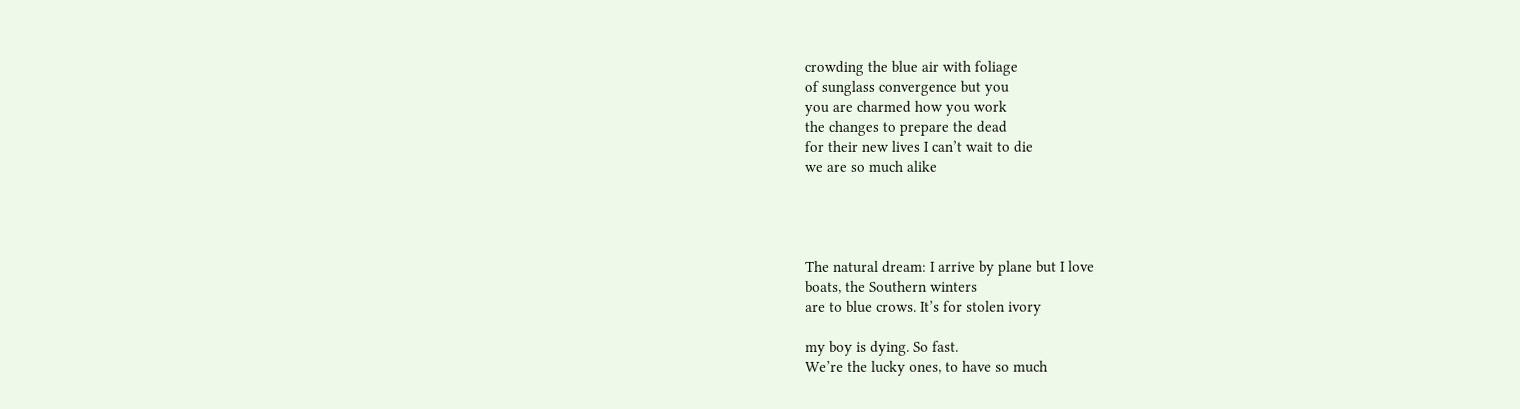crowding the blue air with foliage
of sunglass convergence but you
you are charmed how you work
the changes to prepare the dead
for their new lives I can’t wait to die
we are so much alike




The natural dream: I arrive by plane but I love
boats, the Southern winters
are to blue crows. It’s for stolen ivory

my boy is dying. So fast.
We’re the lucky ones, to have so much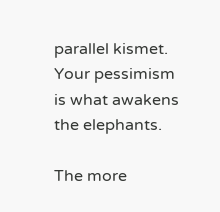parallel kismet. Your pessimism is what awakens the elephants.

The more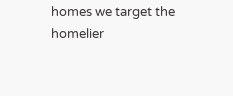homes we target the homelier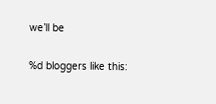we’ll be

%d bloggers like this: